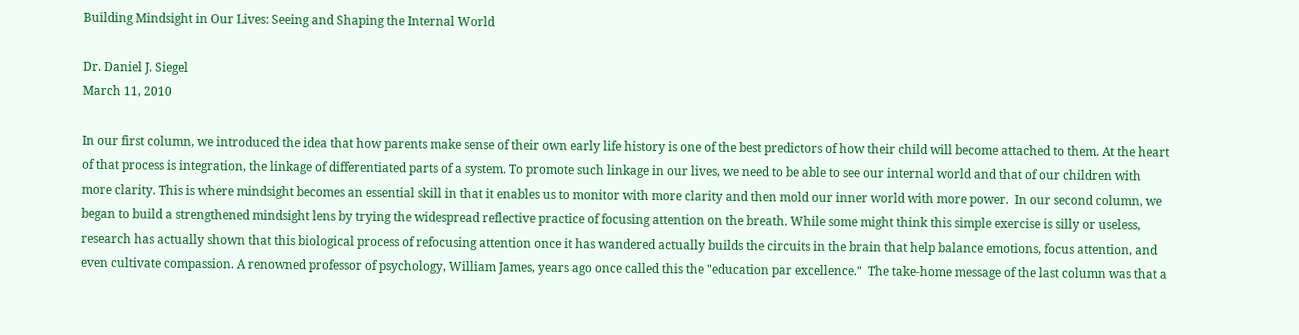Building Mindsight in Our Lives: Seeing and Shaping the Internal World

Dr. Daniel J. Siegel
March 11, 2010

In our first column, we introduced the idea that how parents make sense of their own early life history is one of the best predictors of how their child will become attached to them. At the heart of that process is integration, the linkage of differentiated parts of a system. To promote such linkage in our lives, we need to be able to see our internal world and that of our children with more clarity. This is where mindsight becomes an essential skill in that it enables us to monitor with more clarity and then mold our inner world with more power.  In our second column, we began to build a strengthened mindsight lens by trying the widespread reflective practice of focusing attention on the breath. While some might think this simple exercise is silly or useless, research has actually shown that this biological process of refocusing attention once it has wandered actually builds the circuits in the brain that help balance emotions, focus attention, and even cultivate compassion. A renowned professor of psychology, William James, years ago once called this the "education par excellence."  The take-home message of the last column was that a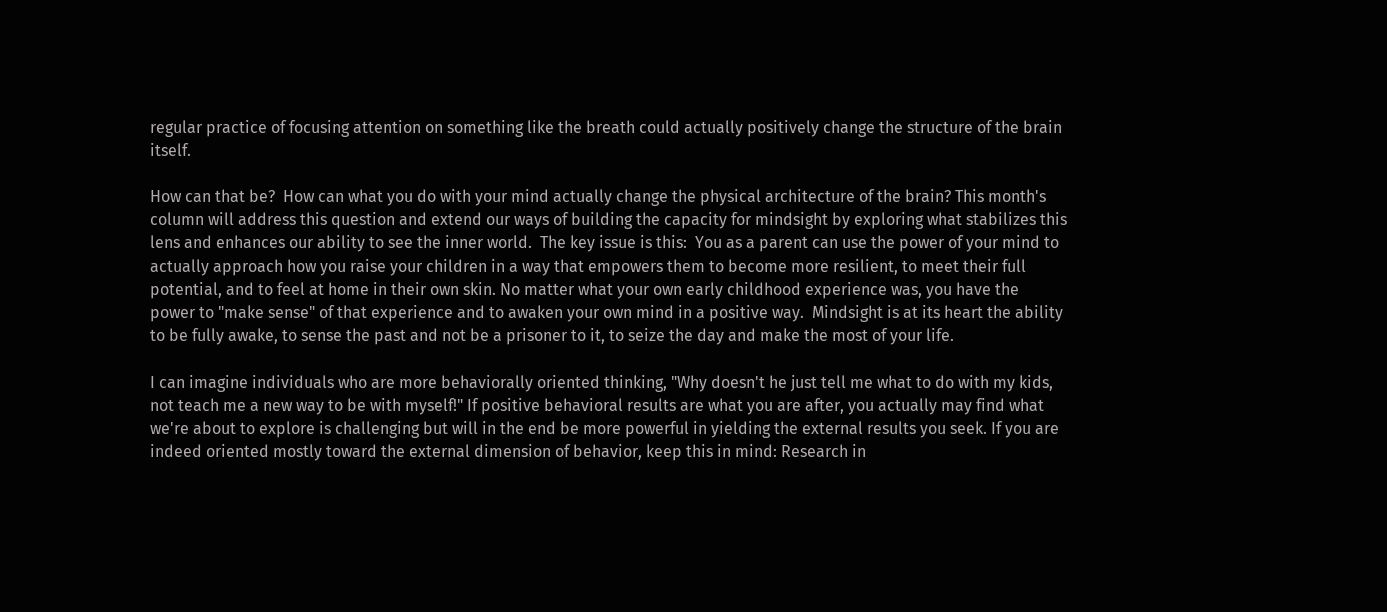regular practice of focusing attention on something like the breath could actually positively change the structure of the brain itself.

How can that be?  How can what you do with your mind actually change the physical architecture of the brain? This month's column will address this question and extend our ways of building the capacity for mindsight by exploring what stabilizes this lens and enhances our ability to see the inner world.  The key issue is this:  You as a parent can use the power of your mind to actually approach how you raise your children in a way that empowers them to become more resilient, to meet their full potential, and to feel at home in their own skin. No matter what your own early childhood experience was, you have the power to "make sense" of that experience and to awaken your own mind in a positive way.  Mindsight is at its heart the ability to be fully awake, to sense the past and not be a prisoner to it, to seize the day and make the most of your life.

I can imagine individuals who are more behaviorally oriented thinking, "Why doesn't he just tell me what to do with my kids, not teach me a new way to be with myself!" If positive behavioral results are what you are after, you actually may find what we're about to explore is challenging but will in the end be more powerful in yielding the external results you seek. If you are indeed oriented mostly toward the external dimension of behavior, keep this in mind: Research in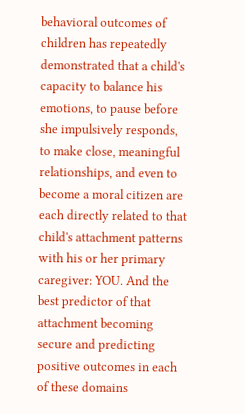behavioral outcomes of children has repeatedly demonstrated that a child's capacity to balance his emotions, to pause before she impulsively responds, to make close, meaningful relationships, and even to become a moral citizen are each directly related to that child's attachment patterns with his or her primary caregiver: YOU. And the best predictor of that attachment becoming secure and predicting positive outcomes in each of these domains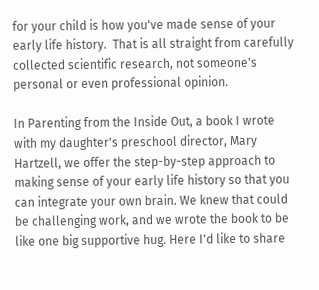for your child is how you've made sense of your early life history.  That is all straight from carefully collected scientific research, not someone's personal or even professional opinion.

In Parenting from the Inside Out, a book I wrote with my daughter's preschool director, Mary Hartzell, we offer the step-by-step approach to making sense of your early life history so that you can integrate your own brain. We knew that could be challenging work, and we wrote the book to be like one big supportive hug. Here I'd like to share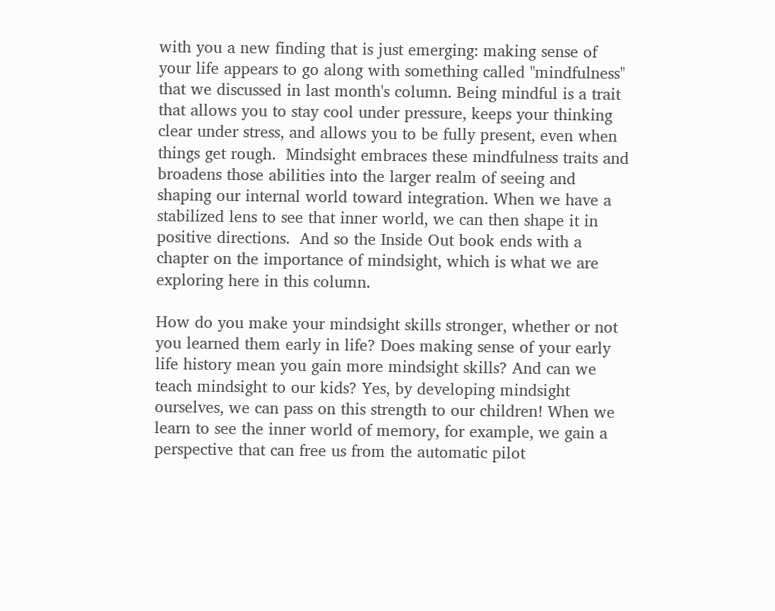with you a new finding that is just emerging: making sense of your life appears to go along with something called "mindfulness" that we discussed in last month's column. Being mindful is a trait that allows you to stay cool under pressure, keeps your thinking clear under stress, and allows you to be fully present, even when things get rough.  Mindsight embraces these mindfulness traits and broadens those abilities into the larger realm of seeing and shaping our internal world toward integration. When we have a stabilized lens to see that inner world, we can then shape it in positive directions.  And so the Inside Out book ends with a chapter on the importance of mindsight, which is what we are exploring here in this column.

How do you make your mindsight skills stronger, whether or not you learned them early in life? Does making sense of your early life history mean you gain more mindsight skills? And can we teach mindsight to our kids? Yes, by developing mindsight ourselves, we can pass on this strength to our children! When we learn to see the inner world of memory, for example, we gain a perspective that can free us from the automatic pilot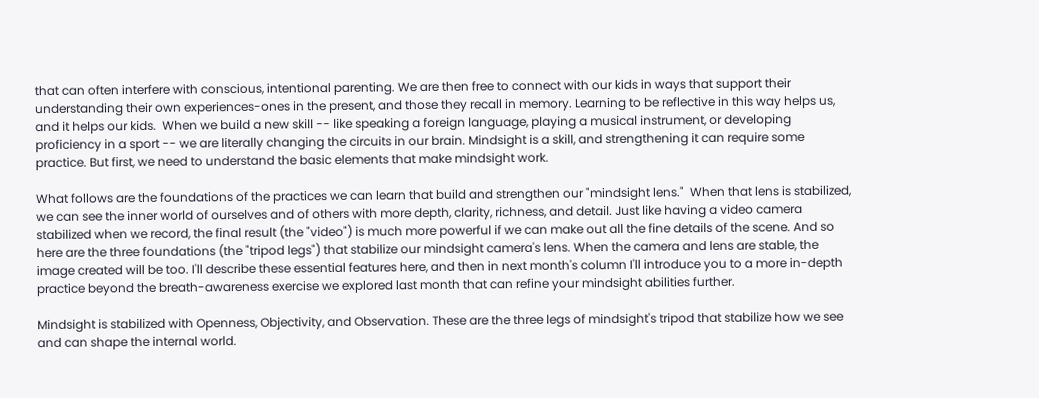that can often interfere with conscious, intentional parenting. We are then free to connect with our kids in ways that support their understanding their own experiences-ones in the present, and those they recall in memory. Learning to be reflective in this way helps us, and it helps our kids.  When we build a new skill -- like speaking a foreign language, playing a musical instrument, or developing proficiency in a sport -- we are literally changing the circuits in our brain. Mindsight is a skill, and strengthening it can require some practice. But first, we need to understand the basic elements that make mindsight work.

What follows are the foundations of the practices we can learn that build and strengthen our "mindsight lens."  When that lens is stabilized, we can see the inner world of ourselves and of others with more depth, clarity, richness, and detail. Just like having a video camera stabilized when we record, the final result (the "video") is much more powerful if we can make out all the fine details of the scene. And so here are the three foundations (the "tripod legs") that stabilize our mindsight camera's lens. When the camera and lens are stable, the image created will be too. I'll describe these essential features here, and then in next month's column I'll introduce you to a more in-depth practice beyond the breath-awareness exercise we explored last month that can refine your mindsight abilities further.

Mindsight is stabilized with Openness, Objectivity, and Observation. These are the three legs of mindsight's tripod that stabilize how we see and can shape the internal world.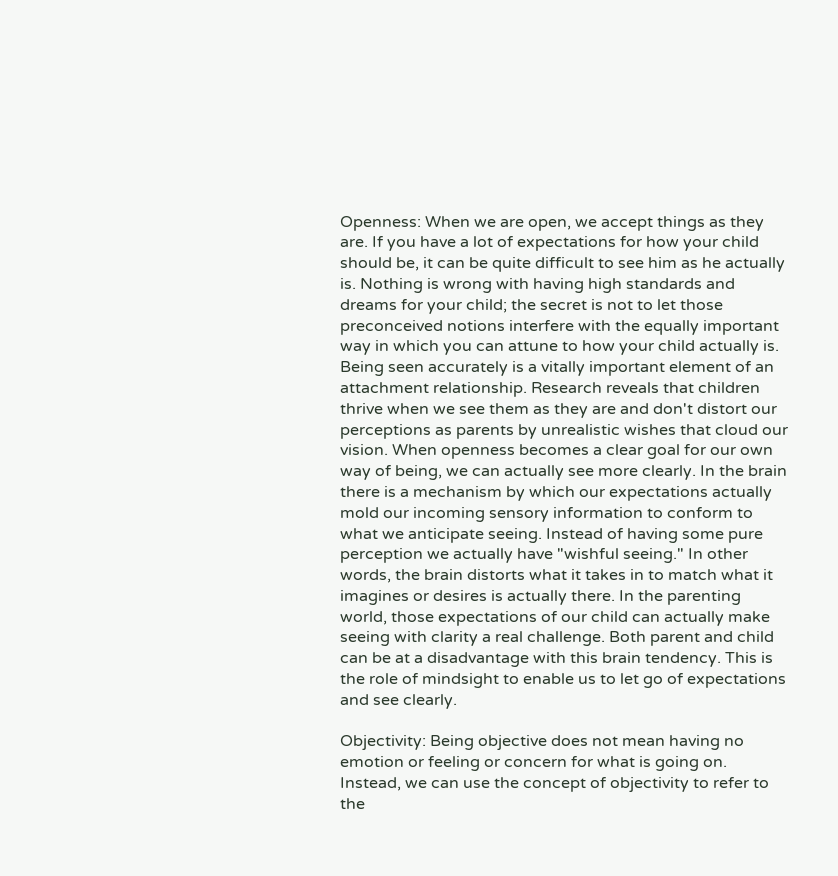Openness: When we are open, we accept things as they are. If you have a lot of expectations for how your child should be, it can be quite difficult to see him as he actually is. Nothing is wrong with having high standards and dreams for your child; the secret is not to let those preconceived notions interfere with the equally important way in which you can attune to how your child actually is. Being seen accurately is a vitally important element of an attachment relationship. Research reveals that children thrive when we see them as they are and don't distort our perceptions as parents by unrealistic wishes that cloud our vision. When openness becomes a clear goal for our own way of being, we can actually see more clearly. In the brain there is a mechanism by which our expectations actually mold our incoming sensory information to conform to what we anticipate seeing. Instead of having some pure perception we actually have "wishful seeing." In other words, the brain distorts what it takes in to match what it imagines or desires is actually there. In the parenting world, those expectations of our child can actually make seeing with clarity a real challenge. Both parent and child can be at a disadvantage with this brain tendency. This is the role of mindsight to enable us to let go of expectations and see clearly.

Objectivity: Being objective does not mean having no emotion or feeling or concern for what is going on. Instead, we can use the concept of objectivity to refer to the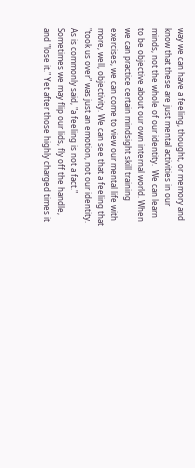way we can have a feeling, thought, or memory and know that these are just mental activities in our minds, not the whole of our identity.  We can learn to be objective about our own internal world. When we can practice certain mindsight skill training exercises, we can come to view our mental life with more, well, objectivity. We can see that a feeling that "took us over" was just an emotion, not our identity. As is commonly said, "a feeling is not a fact." Sometimes we may flip our lids, fly off the handle, and "lose it." Yet after those highly charged times it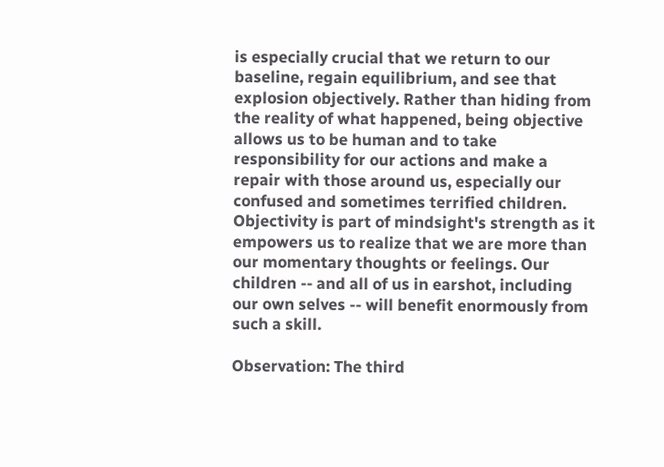is especially crucial that we return to our baseline, regain equilibrium, and see that explosion objectively. Rather than hiding from the reality of what happened, being objective allows us to be human and to take responsibility for our actions and make a repair with those around us, especially our confused and sometimes terrified children. Objectivity is part of mindsight's strength as it empowers us to realize that we are more than our momentary thoughts or feelings. Our children -- and all of us in earshot, including our own selves -- will benefit enormously from such a skill.

Observation: The third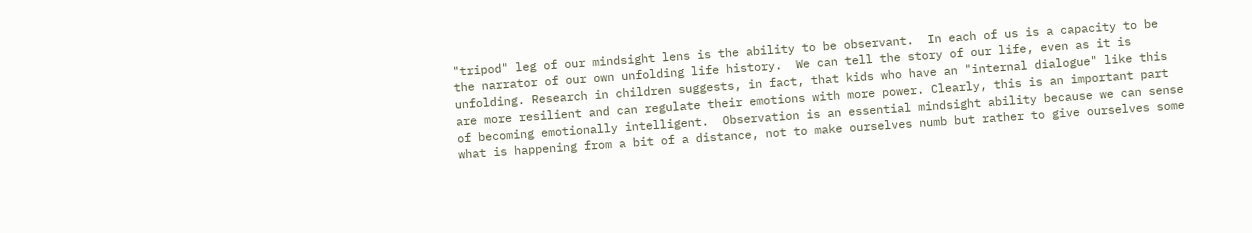"tripod" leg of our mindsight lens is the ability to be observant.  In each of us is a capacity to be the narrator of our own unfolding life history.  We can tell the story of our life, even as it is unfolding. Research in children suggests, in fact, that kids who have an "internal dialogue" like this are more resilient and can regulate their emotions with more power. Clearly, this is an important part of becoming emotionally intelligent.  Observation is an essential mindsight ability because we can sense what is happening from a bit of a distance, not to make ourselves numb but rather to give ourselves some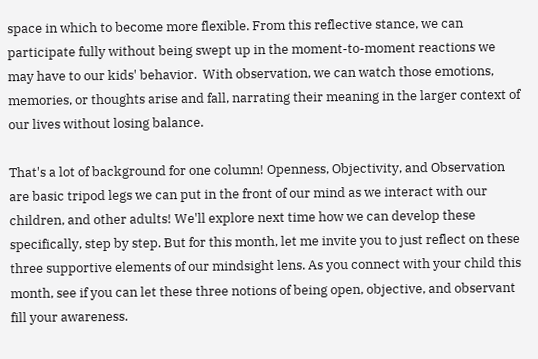space in which to become more flexible. From this reflective stance, we can participate fully without being swept up in the moment-to-moment reactions we may have to our kids' behavior.  With observation, we can watch those emotions, memories, or thoughts arise and fall, narrating their meaning in the larger context of our lives without losing balance.

That's a lot of background for one column! Openness, Objectivity, and Observation are basic tripod legs we can put in the front of our mind as we interact with our children, and other adults! We'll explore next time how we can develop these specifically, step by step. But for this month, let me invite you to just reflect on these three supportive elements of our mindsight lens. As you connect with your child this month, see if you can let these three notions of being open, objective, and observant fill your awareness.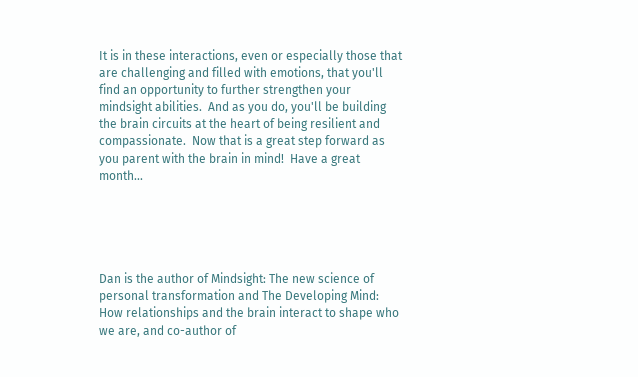It is in these interactions, even or especially those that are challenging and filled with emotions, that you'll find an opportunity to further strengthen your mindsight abilities.  And as you do, you'll be building the brain circuits at the heart of being resilient and compassionate.  Now that is a great step forward as you parent with the brain in mind!  Have a great month...





Dan is the author of Mindsight: The new science of personal transformation and The Developing Mind:  How relationships and the brain interact to shape who we are, and co-author of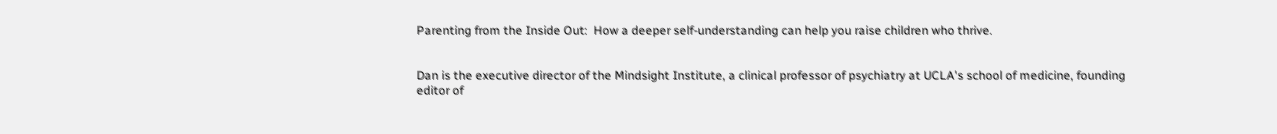Parenting from the Inside Out:  How a deeper self-understanding can help you raise children who thrive.


Dan is the executive director of the Mindsight Institute, a clinical professor of psychiatry at UCLA's school of medicine, founding editor of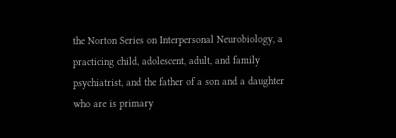the Norton Series on Interpersonal Neurobiology, a practicing child, adolescent, adult, and family psychiatrist, and the father of a son and a daughter who are is primary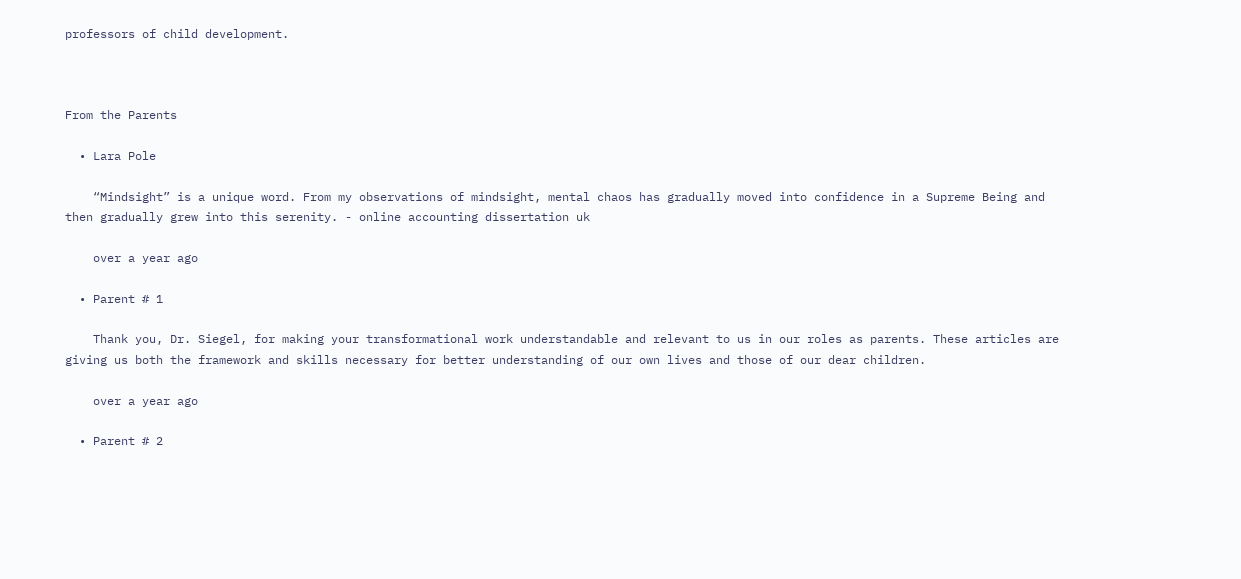professors of child development.



From the Parents

  • Lara Pole

    “Mindsight” is a unique word. From my observations of mindsight, mental chaos has gradually moved into confidence in a Supreme Being and then gradually grew into this serenity. - online accounting dissertation uk

    over a year ago

  • Parent # 1

    Thank you, Dr. Siegel, for making your transformational work understandable and relevant to us in our roles as parents. These articles are giving us both the framework and skills necessary for better understanding of our own lives and those of our dear children.

    over a year ago

  • Parent # 2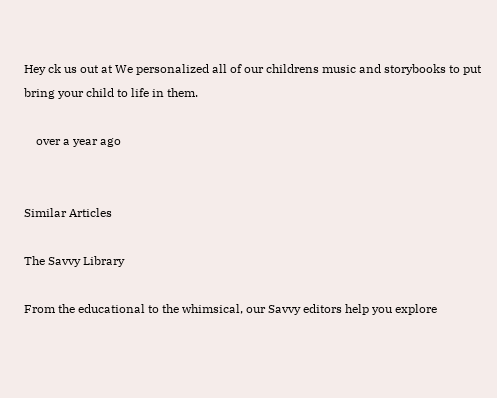Hey ck us out at We personalized all of our childrens music and storybooks to put bring your child to life in them.

    over a year ago


Similar Articles

The Savvy Library

From the educational to the whimsical, our Savvy editors help you explore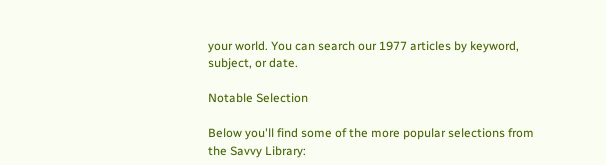your world. You can search our 1977 articles by keyword, subject, or date.

Notable Selection

Below you'll find some of the more popular selections from the Savvy Library: